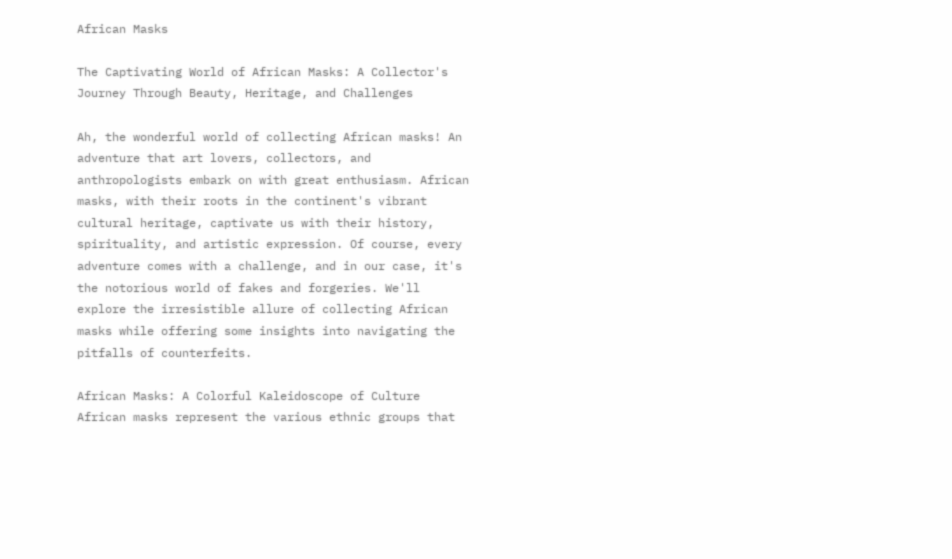African Masks

The Captivating World of African Masks: A Collector's Journey Through Beauty, Heritage, and Challenges

Ah, the wonderful world of collecting African masks! An adventure that art lovers, collectors, and anthropologists embark on with great enthusiasm. African masks, with their roots in the continent's vibrant cultural heritage, captivate us with their history, spirituality, and artistic expression. Of course, every adventure comes with a challenge, and in our case, it's the notorious world of fakes and forgeries. We'll explore the irresistible allure of collecting African masks while offering some insights into navigating the pitfalls of counterfeits.

African Masks: A Colorful Kaleidoscope of Culture
African masks represent the various ethnic groups that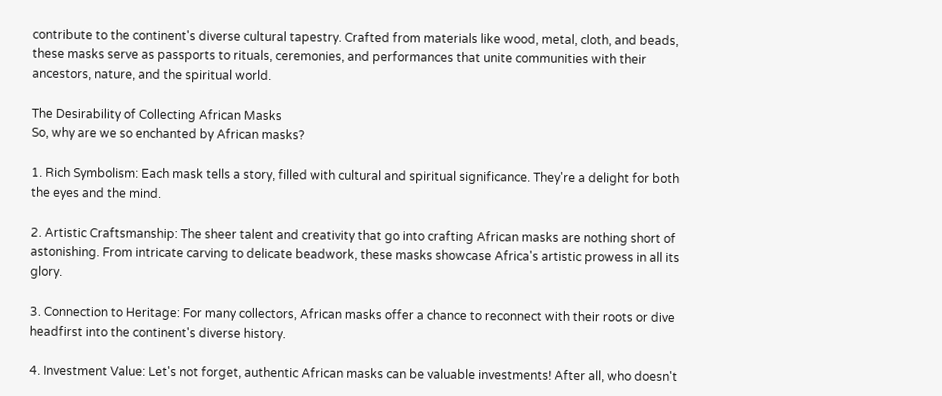contribute to the continent's diverse cultural tapestry. Crafted from materials like wood, metal, cloth, and beads, these masks serve as passports to rituals, ceremonies, and performances that unite communities with their ancestors, nature, and the spiritual world.

The Desirability of Collecting African Masks
So, why are we so enchanted by African masks?

1. Rich Symbolism: Each mask tells a story, filled with cultural and spiritual significance. They're a delight for both the eyes and the mind.

2. Artistic Craftsmanship: The sheer talent and creativity that go into crafting African masks are nothing short of astonishing. From intricate carving to delicate beadwork, these masks showcase Africa's artistic prowess in all its glory.

3. Connection to Heritage: For many collectors, African masks offer a chance to reconnect with their roots or dive headfirst into the continent's diverse history.

4. Investment Value: Let's not forget, authentic African masks can be valuable investments! After all, who doesn't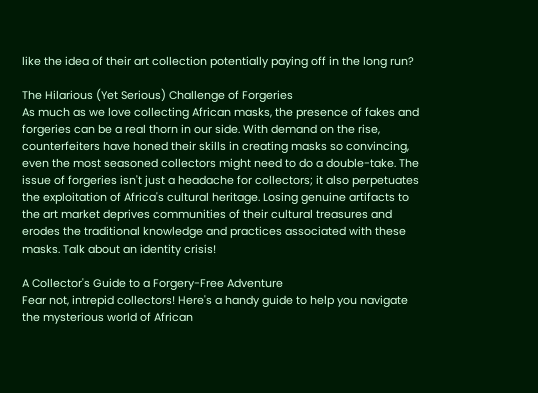like the idea of their art collection potentially paying off in the long run?

The Hilarious (Yet Serious) Challenge of Forgeries
As much as we love collecting African masks, the presence of fakes and forgeries can be a real thorn in our side. With demand on the rise, counterfeiters have honed their skills in creating masks so convincing, even the most seasoned collectors might need to do a double-take. The issue of forgeries isn't just a headache for collectors; it also perpetuates the exploitation of Africa's cultural heritage. Losing genuine artifacts to the art market deprives communities of their cultural treasures and erodes the traditional knowledge and practices associated with these masks. Talk about an identity crisis!

A Collector's Guide to a Forgery-Free Adventure
Fear not, intrepid collectors! Here's a handy guide to help you navigate the mysterious world of African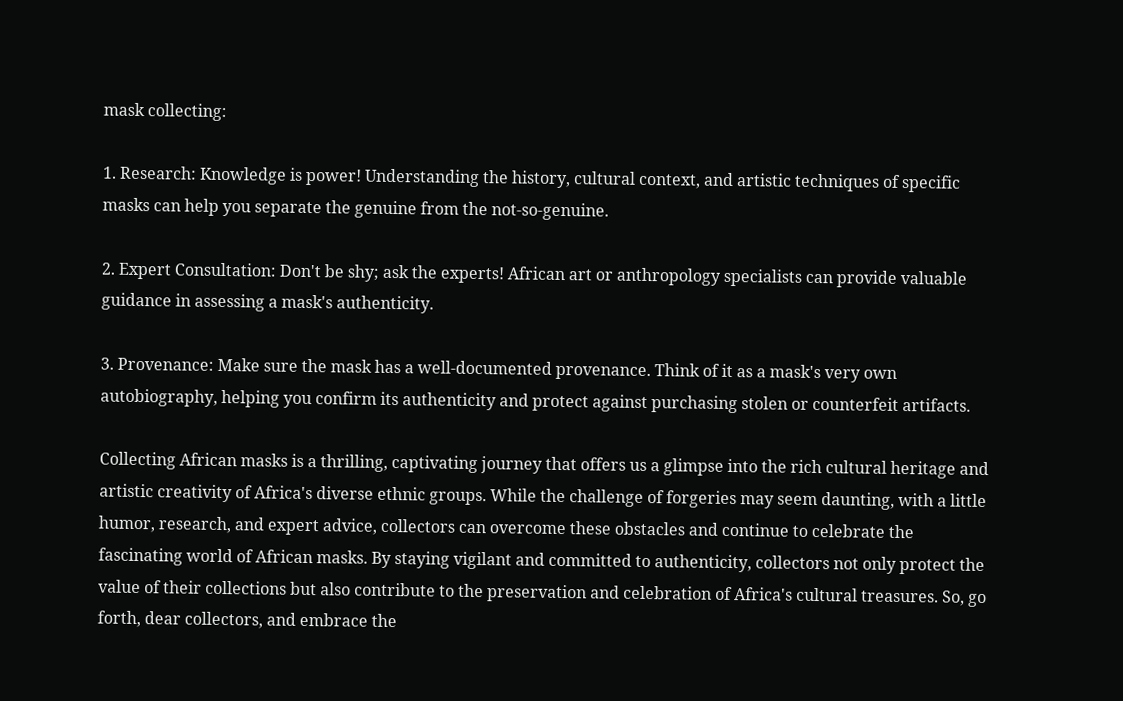mask collecting:

1. Research: Knowledge is power! Understanding the history, cultural context, and artistic techniques of specific masks can help you separate the genuine from the not-so-genuine.

2. Expert Consultation: Don't be shy; ask the experts! African art or anthropology specialists can provide valuable guidance in assessing a mask's authenticity.

3. Provenance: Make sure the mask has a well-documented provenance. Think of it as a mask's very own autobiography, helping you confirm its authenticity and protect against purchasing stolen or counterfeit artifacts.

Collecting African masks is a thrilling, captivating journey that offers us a glimpse into the rich cultural heritage and artistic creativity of Africa's diverse ethnic groups. While the challenge of forgeries may seem daunting, with a little humor, research, and expert advice, collectors can overcome these obstacles and continue to celebrate the fascinating world of African masks. By staying vigilant and committed to authenticity, collectors not only protect the value of their collections but also contribute to the preservation and celebration of Africa's cultural treasures. So, go forth, dear collectors, and embrace the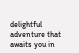delightful adventure that awaits you in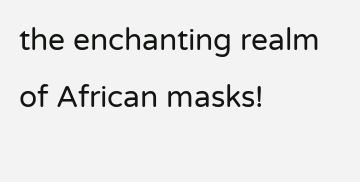the enchanting realm of African masks!